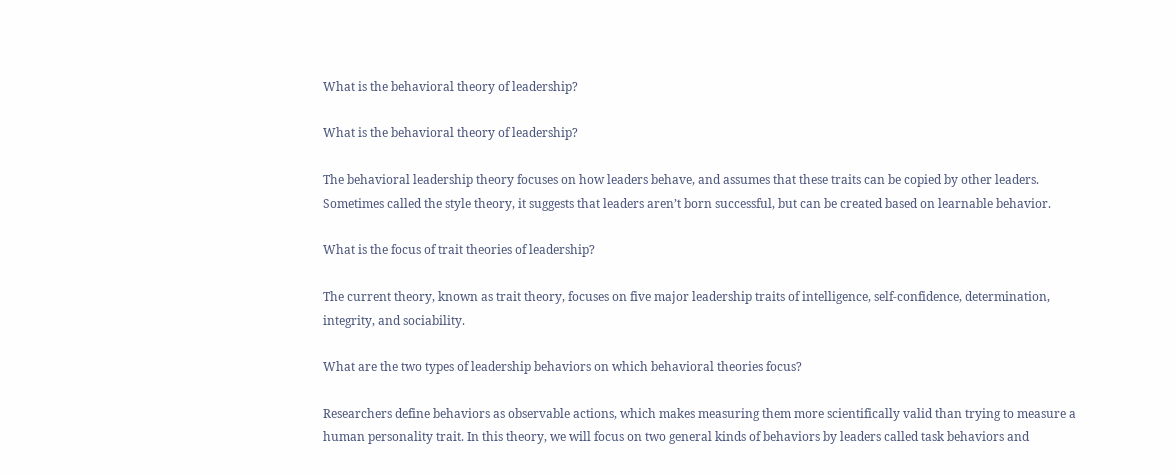What is the behavioral theory of leadership?

What is the behavioral theory of leadership?

The behavioral leadership theory focuses on how leaders behave, and assumes that these traits can be copied by other leaders. Sometimes called the style theory, it suggests that leaders aren’t born successful, but can be created based on learnable behavior.

What is the focus of trait theories of leadership?

The current theory, known as trait theory, focuses on five major leadership traits of intelligence, self-confidence, determination, integrity, and sociability.

What are the two types of leadership behaviors on which behavioral theories focus?

Researchers define behaviors as observable actions, which makes measuring them more scientifically valid than trying to measure a human personality trait. In this theory, we will focus on two general kinds of behaviors by leaders called task behaviors and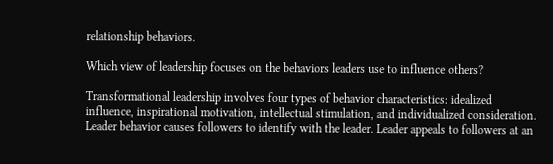relationship behaviors.

Which view of leadership focuses on the behaviors leaders use to influence others?

Transformational leadership involves four types of behavior characteristics: idealized influence, inspirational motivation, intellectual stimulation, and individualized consideration. Leader behavior causes followers to identify with the leader. Leader appeals to followers at an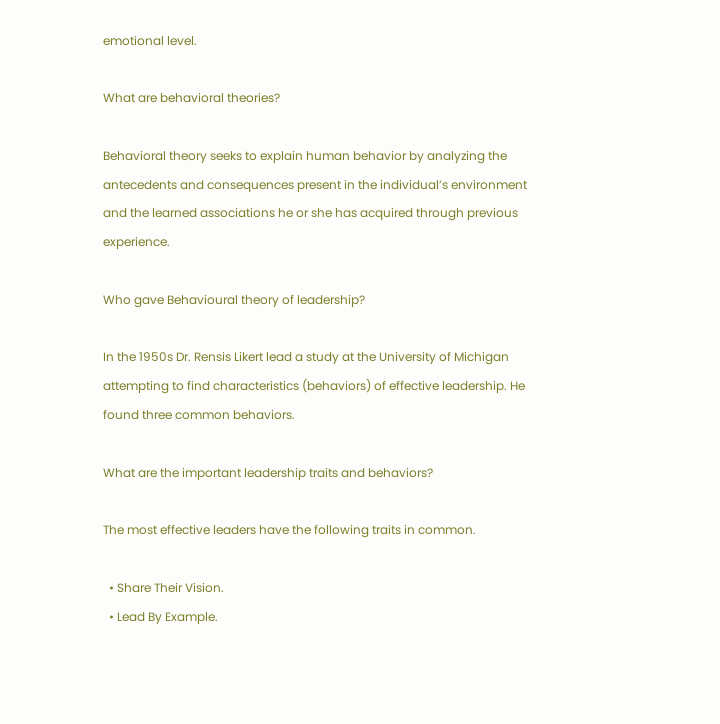emotional level.

What are behavioral theories?

Behavioral theory seeks to explain human behavior by analyzing the antecedents and consequences present in the individual’s environment and the learned associations he or she has acquired through previous experience.

Who gave Behavioural theory of leadership?

In the 1950s Dr. Rensis Likert lead a study at the University of Michigan attempting to find characteristics (behaviors) of effective leadership. He found three common behaviors.

What are the important leadership traits and behaviors?

The most effective leaders have the following traits in common.

  • Share Their Vision.
  • Lead By Example.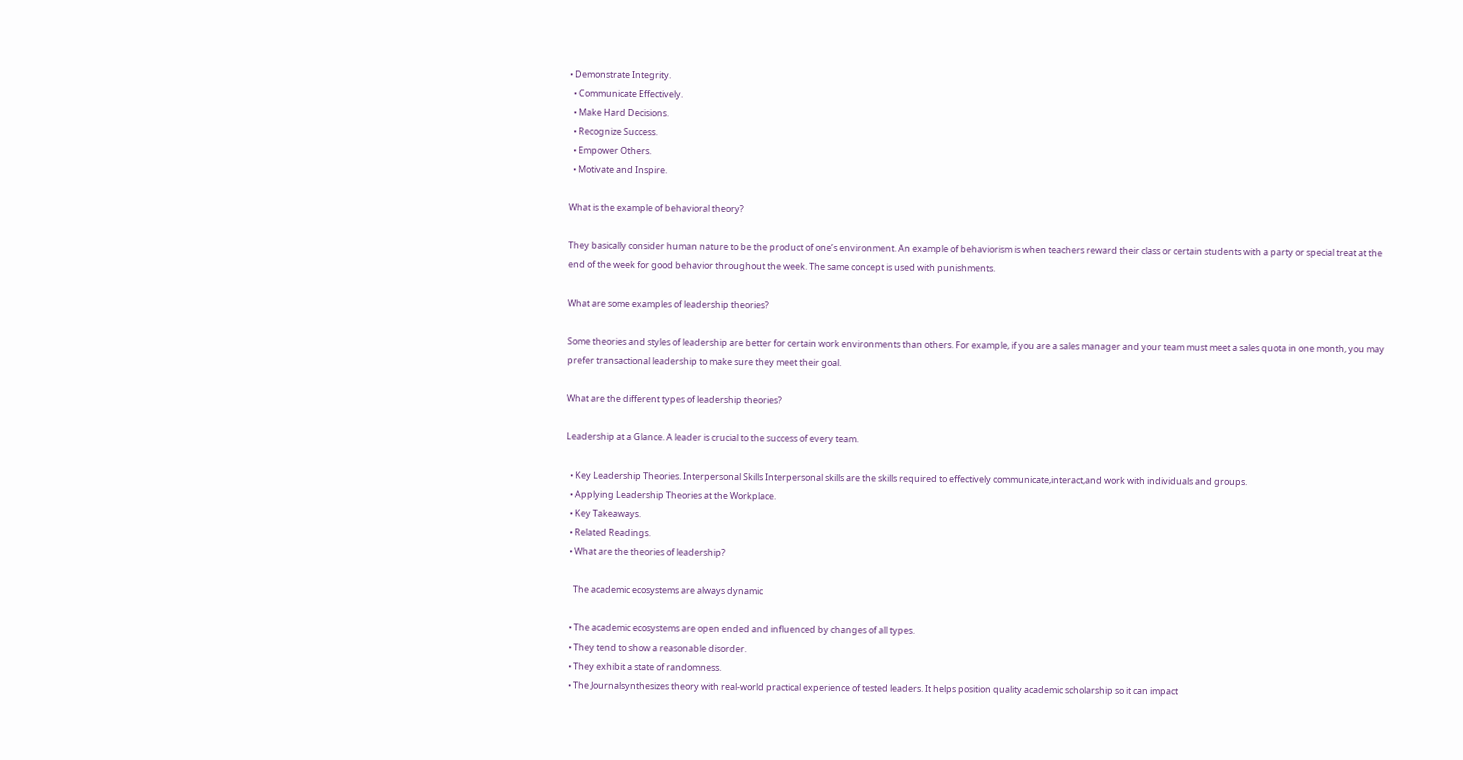• Demonstrate Integrity.
  • Communicate Effectively.
  • Make Hard Decisions.
  • Recognize Success.
  • Empower Others.
  • Motivate and Inspire.

What is the example of behavioral theory?

They basically consider human nature to be the product of one’s environment. An example of behaviorism is when teachers reward their class or certain students with a party or special treat at the end of the week for good behavior throughout the week. The same concept is used with punishments.

What are some examples of leadership theories?

Some theories and styles of leadership are better for certain work environments than others. For example, if you are a sales manager and your team must meet a sales quota in one month, you may prefer transactional leadership to make sure they meet their goal.

What are the different types of leadership theories?

Leadership at a Glance. A leader is crucial to the success of every team.

  • Key Leadership Theories. Interpersonal Skills Interpersonal skills are the skills required to effectively communicate,interact,and work with individuals and groups.
  • Applying Leadership Theories at the Workplace.
  • Key Takeaways.
  • Related Readings.
  • What are the theories of leadership?

    The academic ecosystems are always dynamic

  • The academic ecosystems are open ended and influenced by changes of all types.
  • They tend to show a reasonable disorder.
  • They exhibit a state of randomness.
  • The Journalsynthesizes theory with real-world practical experience of tested leaders. It helps position quality academic scholarship so it can impact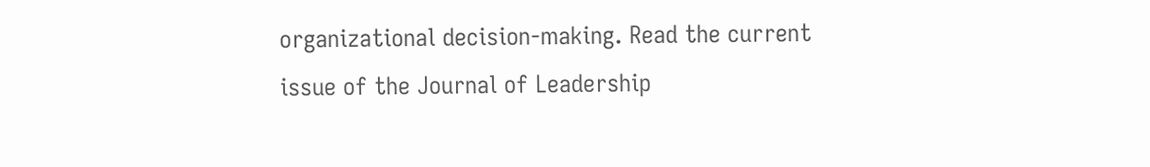organizational decision-making. Read the current issue of the Journal of Leadership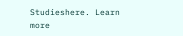Studieshere. Learn more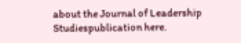about the Journal of Leadership Studiespublication here.